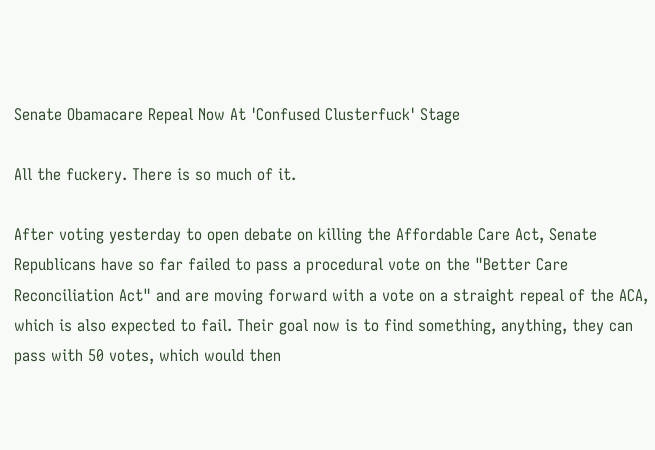Senate Obamacare Repeal Now At 'Confused Clusterfuck' Stage

All the fuckery. There is so much of it.

After voting yesterday to open debate on killing the Affordable Care Act, Senate Republicans have so far failed to pass a procedural vote on the "Better Care Reconciliation Act" and are moving forward with a vote on a straight repeal of the ACA, which is also expected to fail. Their goal now is to find something, anything, they can pass with 50 votes, which would then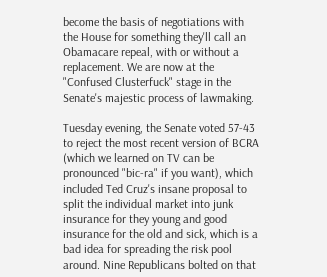become the basis of negotiations with the House for something they'll call an Obamacare repeal, with or without a replacement. We are now at the "Confused Clusterfuck" stage in the Senate's majestic process of lawmaking.

Tuesday evening, the Senate voted 57-43 to reject the most recent version of BCRA (which we learned on TV can be pronounced "bic-ra" if you want), which included Ted Cruz's insane proposal to split the individual market into junk insurance for they young and good insurance for the old and sick, which is a bad idea for spreading the risk pool around. Nine Republicans bolted on that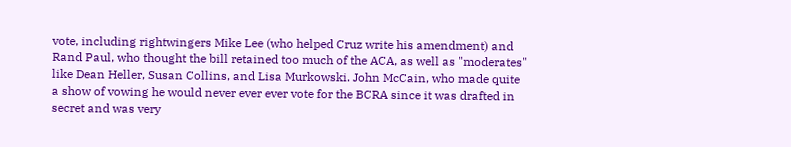vote, including rightwingers Mike Lee (who helped Cruz write his amendment) and Rand Paul, who thought the bill retained too much of the ACA, as well as "moderates" like Dean Heller, Susan Collins, and Lisa Murkowski. John McCain, who made quite a show of vowing he would never ever ever vote for the BCRA since it was drafted in secret and was very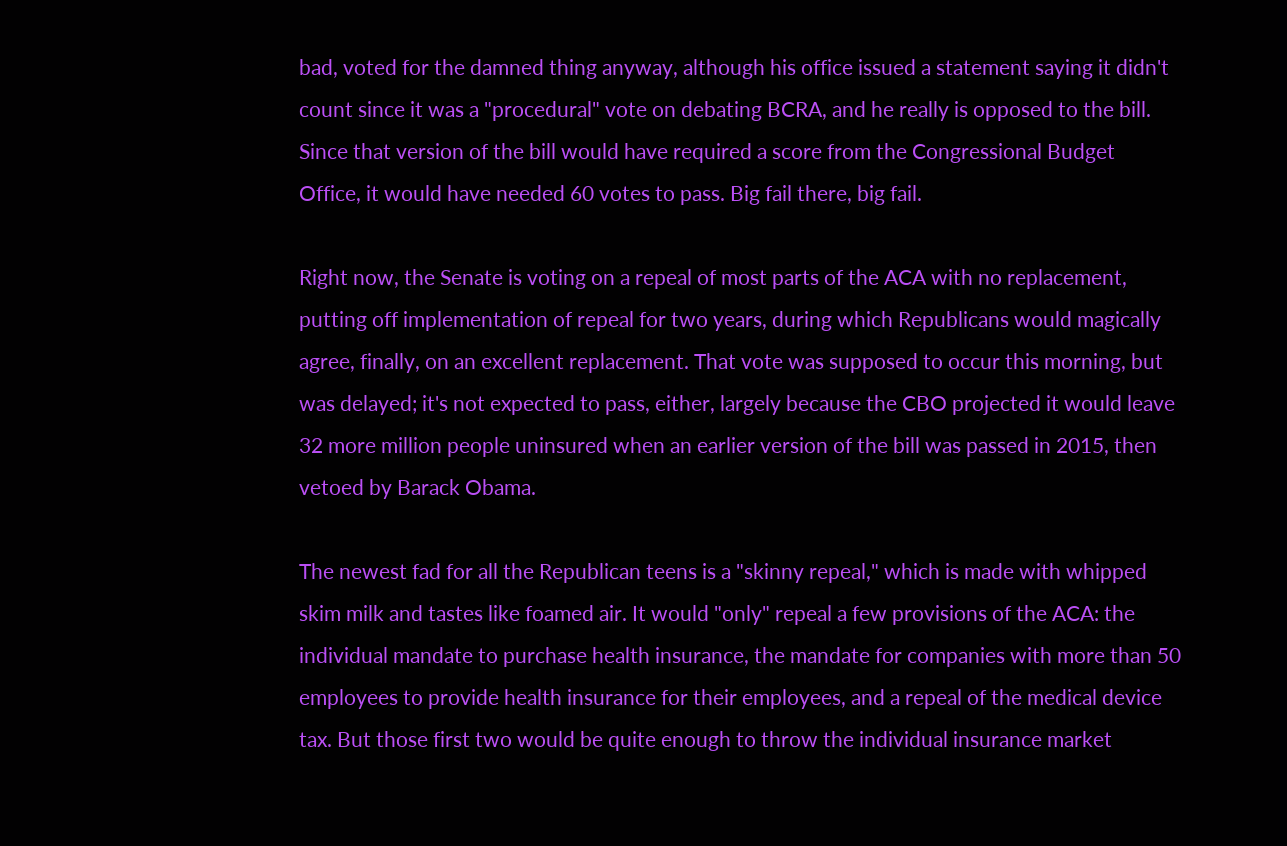bad, voted for the damned thing anyway, although his office issued a statement saying it didn't count since it was a "procedural" vote on debating BCRA, and he really is opposed to the bill. Since that version of the bill would have required a score from the Congressional Budget Office, it would have needed 60 votes to pass. Big fail there, big fail.

Right now, the Senate is voting on a repeal of most parts of the ACA with no replacement, putting off implementation of repeal for two years, during which Republicans would magically agree, finally, on an excellent replacement. That vote was supposed to occur this morning, but was delayed; it's not expected to pass, either, largely because the CBO projected it would leave 32 more million people uninsured when an earlier version of the bill was passed in 2015, then vetoed by Barack Obama.

The newest fad for all the Republican teens is a "skinny repeal," which is made with whipped skim milk and tastes like foamed air. It would "only" repeal a few provisions of the ACA: the individual mandate to purchase health insurance, the mandate for companies with more than 50 employees to provide health insurance for their employees, and a repeal of the medical device tax. But those first two would be quite enough to throw the individual insurance market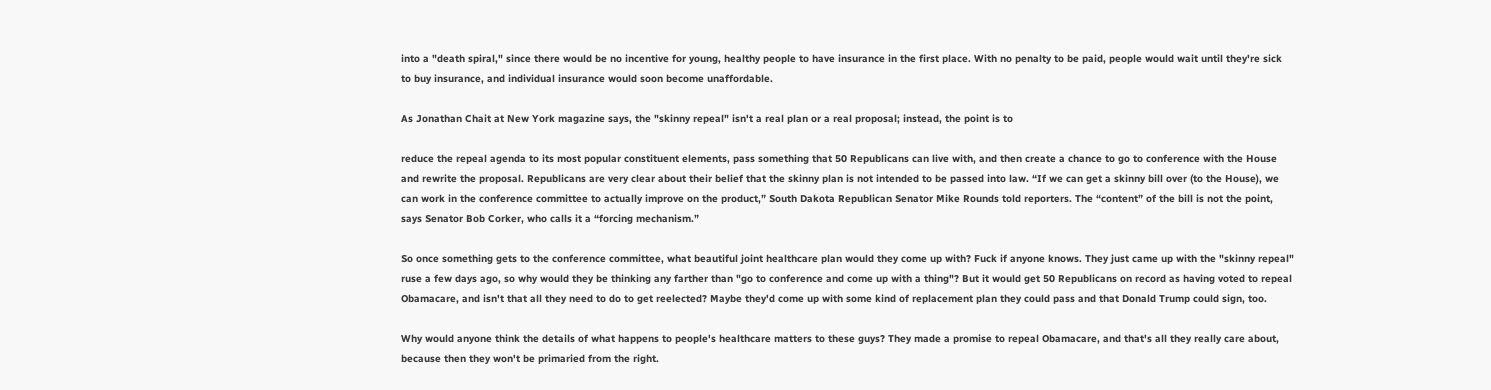into a "death spiral," since there would be no incentive for young, healthy people to have insurance in the first place. With no penalty to be paid, people would wait until they're sick to buy insurance, and individual insurance would soon become unaffordable.

As Jonathan Chait at New York magazine says, the "skinny repeal" isn't a real plan or a real proposal; instead, the point is to

reduce the repeal agenda to its most popular constituent elements, pass something that 50 Republicans can live with, and then create a chance to go to conference with the House and rewrite the proposal. Republicans are very clear about their belief that the skinny plan is not intended to be passed into law. “If we can get a skinny bill over (to the House), we can work in the conference committee to actually improve on the product,” South Dakota Republican Senator Mike Rounds told reporters. The “content” of the bill is not the point, says Senator Bob Corker, who calls it a “forcing mechanism.”

So once something gets to the conference committee, what beautiful joint healthcare plan would they come up with? Fuck if anyone knows. They just came up with the "skinny repeal" ruse a few days ago, so why would they be thinking any farther than "go to conference and come up with a thing"? But it would get 50 Republicans on record as having voted to repeal Obamacare, and isn't that all they need to do to get reelected? Maybe they'd come up with some kind of replacement plan they could pass and that Donald Trump could sign, too.

Why would anyone think the details of what happens to people's healthcare matters to these guys? They made a promise to repeal Obamacare, and that's all they really care about, because then they won't be primaried from the right.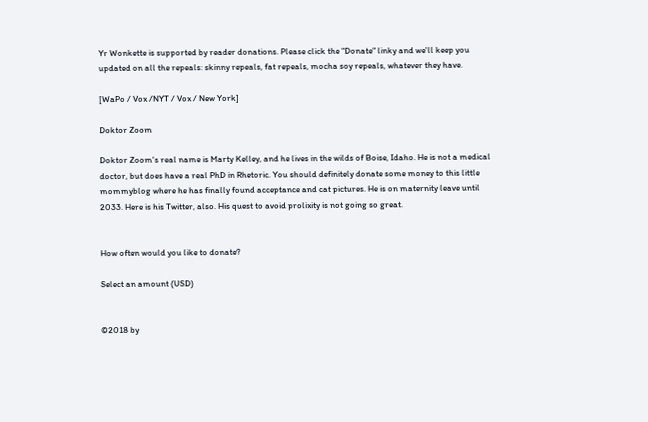Yr Wonkette is supported by reader donations. Please click the "Donate" linky and we'll keep you updated on all the repeals: skinny repeals, fat repeals, mocha soy repeals, whatever they have.

[WaPo / Vox /NYT / Vox / New York]

Doktor Zoom

Doktor Zoom's real name is Marty Kelley, and he lives in the wilds of Boise, Idaho. He is not a medical doctor, but does have a real PhD in Rhetoric. You should definitely donate some money to this little mommyblog where he has finally found acceptance and cat pictures. He is on maternity leave until 2033. Here is his Twitter, also. His quest to avoid prolixity is not going so great.


How often would you like to donate?

Select an amount (USD)


©2018 by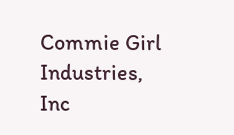Commie Girl Industries, Inc